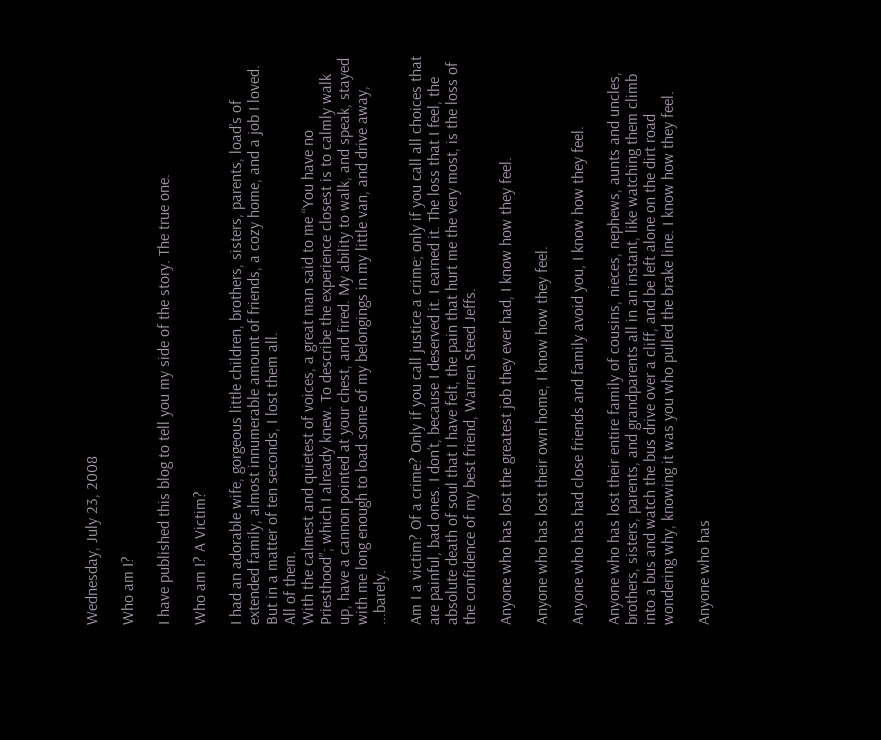Wednesday, July 23, 2008

Who am I?

I have published this blog to tell you my side of the story. The true one.

Who am I? A Victim?

I had an adorable wife, gorgeous little children, brothers, sisters, parents, load’s of extended family, almost innumerable amount of friends, a cozy home, and a job I loved. But in a matter of ten seconds, I lost them all.
All of them.
With the calmest and quietest of voices, a great man said to me “You have no Priesthood”; which I already knew. To describe the experience closest is to calmly walk up, have a cannon pointed at your chest, and fired. My ability to walk, and speak, stayed with me long enough to load some of my belongings in my little van, and drive away, ...barely.

Am I a victim? Of a crime? Only if you call justice a crime; only if you call all choices that are painful, bad ones. I don’t, because I deserved it. I earned it. The loss that I feel, the absolute death of soul that I have felt, the pain that hurt me the very most, is the loss of the confidence of my best friend, Warren Steed Jeffs.

Anyone who has lost the greatest job they ever had, I know how they feel.

Anyone who has lost their own home, I know how they feel.

Anyone who has had close friends and family avoid you, I know how they feel.

Anyone who has lost their entire family of cousins, nieces, nephews, aunts and uncles, brothers, sisters, parents, and grandparents all in an instant, like watching them climb into a bus and watch the bus drive over a cliff, and be left alone on the dirt road wondering why, knowing it was you who pulled the brake line. I know how they feel.

Anyone who has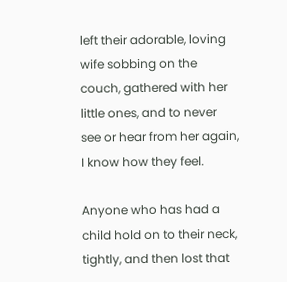left their adorable, loving wife sobbing on the couch, gathered with her little ones, and to never see or hear from her again, I know how they feel.

Anyone who has had a child hold on to their neck, tightly, and then lost that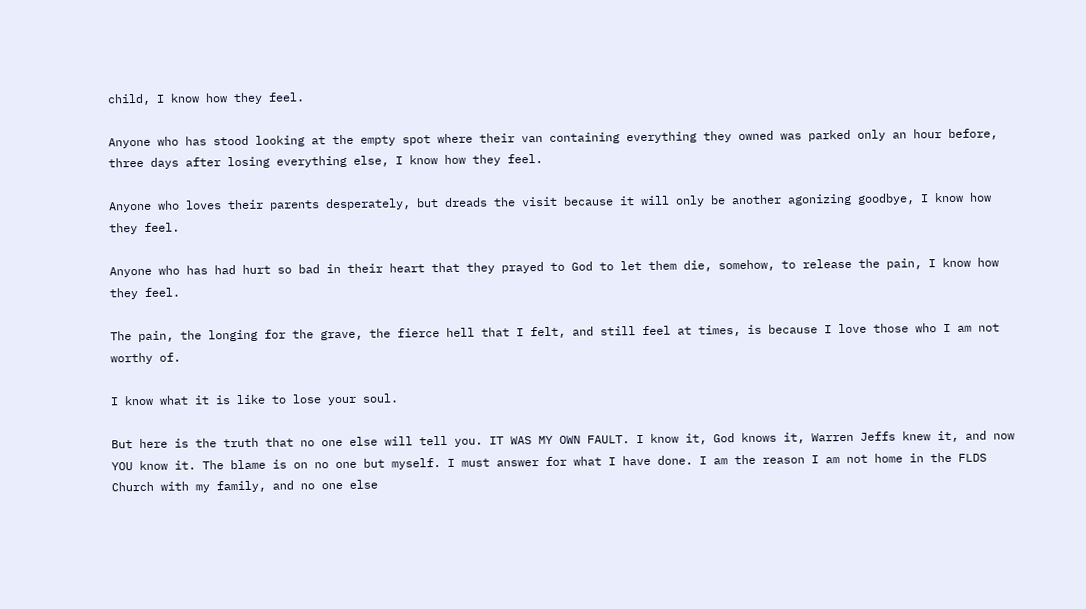child, I know how they feel.

Anyone who has stood looking at the empty spot where their van containing everything they owned was parked only an hour before, three days after losing everything else, I know how they feel.

Anyone who loves their parents desperately, but dreads the visit because it will only be another agonizing goodbye, I know how they feel.

Anyone who has had hurt so bad in their heart that they prayed to God to let them die, somehow, to release the pain, I know how they feel.

The pain, the longing for the grave, the fierce hell that I felt, and still feel at times, is because I love those who I am not worthy of.

I know what it is like to lose your soul.

But here is the truth that no one else will tell you. IT WAS MY OWN FAULT. I know it, God knows it, Warren Jeffs knew it, and now YOU know it. The blame is on no one but myself. I must answer for what I have done. I am the reason I am not home in the FLDS Church with my family, and no one else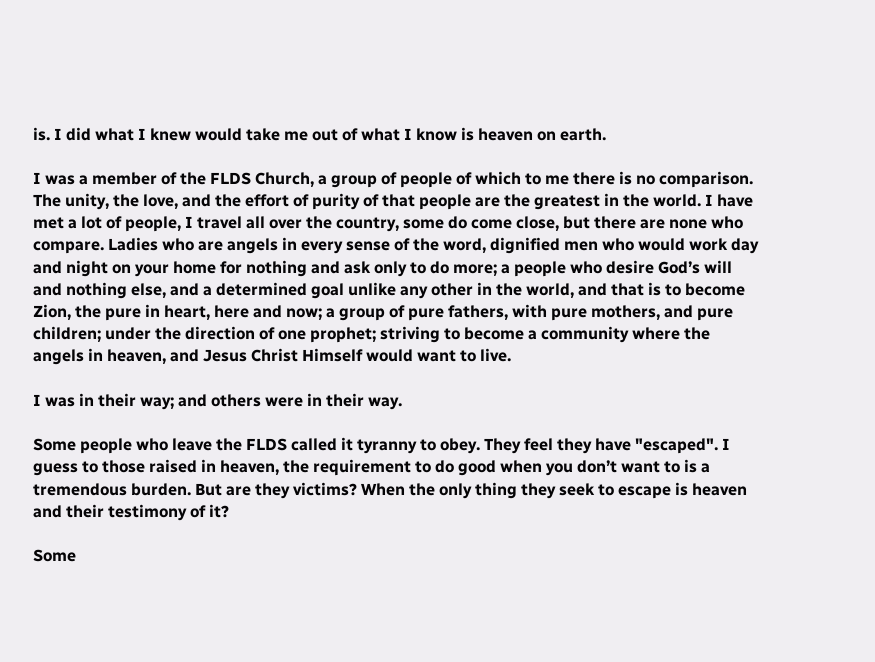is. I did what I knew would take me out of what I know is heaven on earth.

I was a member of the FLDS Church, a group of people of which to me there is no comparison. The unity, the love, and the effort of purity of that people are the greatest in the world. I have met a lot of people, I travel all over the country, some do come close, but there are none who compare. Ladies who are angels in every sense of the word, dignified men who would work day and night on your home for nothing and ask only to do more; a people who desire God’s will and nothing else, and a determined goal unlike any other in the world, and that is to become Zion, the pure in heart, here and now; a group of pure fathers, with pure mothers, and pure children; under the direction of one prophet; striving to become a community where the angels in heaven, and Jesus Christ Himself would want to live.

I was in their way; and others were in their way.

Some people who leave the FLDS called it tyranny to obey. They feel they have "escaped". I guess to those raised in heaven, the requirement to do good when you don’t want to is a tremendous burden. But are they victims? When the only thing they seek to escape is heaven and their testimony of it?

Some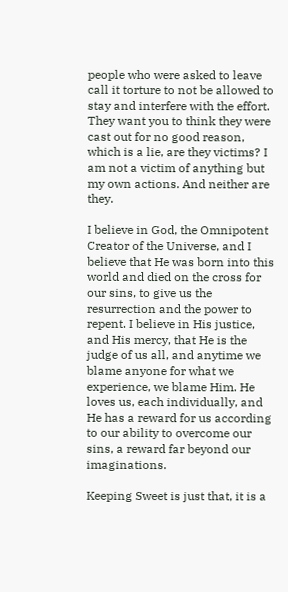people who were asked to leave call it torture to not be allowed to stay and interfere with the effort. They want you to think they were cast out for no good reason, which is a lie, are they victims? I am not a victim of anything but my own actions. And neither are they.

I believe in God, the Omnipotent Creator of the Universe, and I believe that He was born into this world and died on the cross for our sins, to give us the resurrection and the power to repent. I believe in His justice, and His mercy, that He is the judge of us all, and anytime we blame anyone for what we experience, we blame Him. He loves us, each individually, and He has a reward for us according to our ability to overcome our sins, a reward far beyond our imaginations.

Keeping Sweet is just that, it is a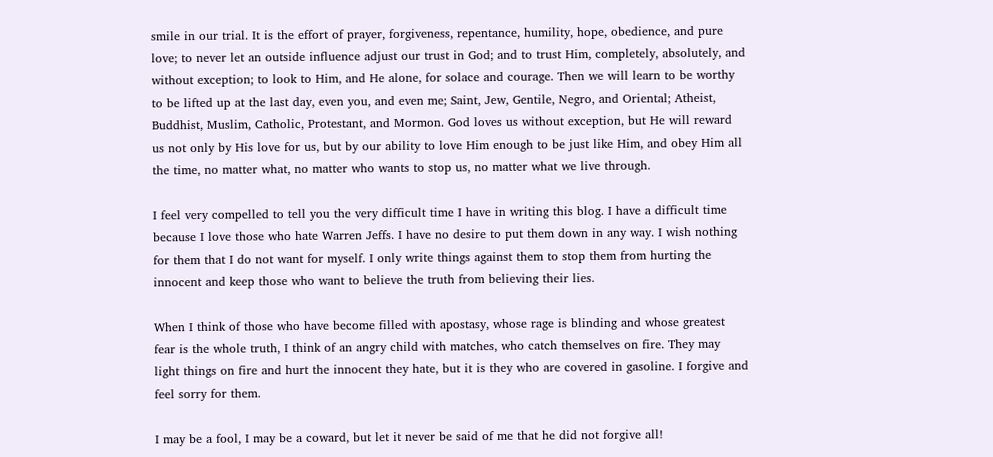smile in our trial. It is the effort of prayer, forgiveness, repentance, humility, hope, obedience, and pure love; to never let an outside influence adjust our trust in God; and to trust Him, completely, absolutely, and without exception; to look to Him, and He alone, for solace and courage. Then we will learn to be worthy to be lifted up at the last day, even you, and even me; Saint, Jew, Gentile, Negro, and Oriental; Atheist, Buddhist, Muslim, Catholic, Protestant, and Mormon. God loves us without exception, but He will reward us not only by His love for us, but by our ability to love Him enough to be just like Him, and obey Him all the time, no matter what, no matter who wants to stop us, no matter what we live through.

I feel very compelled to tell you the very difficult time I have in writing this blog. I have a difficult time because I love those who hate Warren Jeffs. I have no desire to put them down in any way. I wish nothing for them that I do not want for myself. I only write things against them to stop them from hurting the innocent and keep those who want to believe the truth from believing their lies.

When I think of those who have become filled with apostasy, whose rage is blinding and whose greatest fear is the whole truth, I think of an angry child with matches, who catch themselves on fire. They may light things on fire and hurt the innocent they hate, but it is they who are covered in gasoline. I forgive and feel sorry for them.

I may be a fool, I may be a coward, but let it never be said of me that he did not forgive all!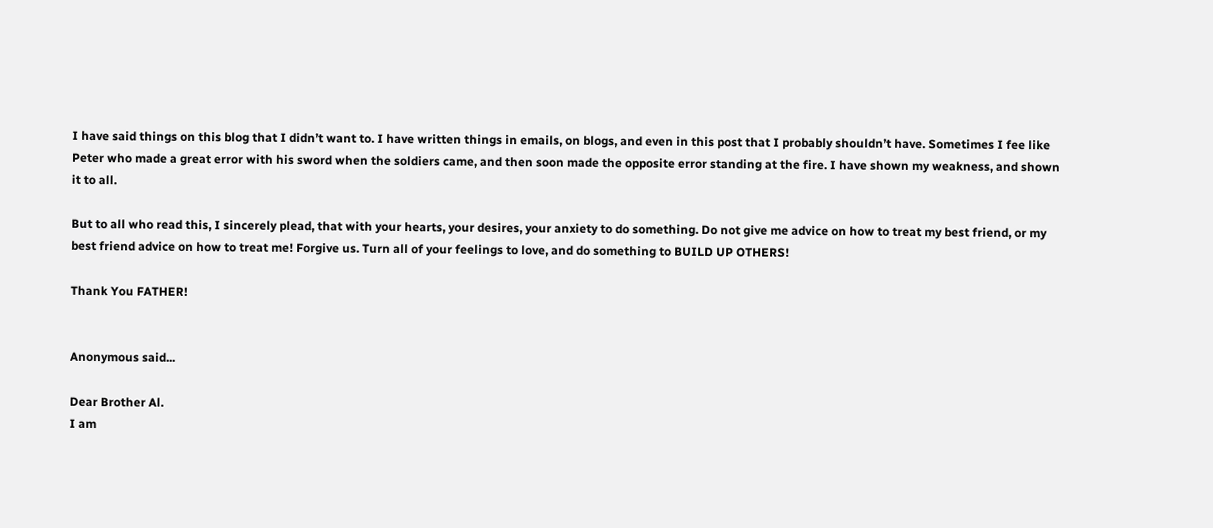I have said things on this blog that I didn’t want to. I have written things in emails, on blogs, and even in this post that I probably shouldn’t have. Sometimes I fee like Peter who made a great error with his sword when the soldiers came, and then soon made the opposite error standing at the fire. I have shown my weakness, and shown it to all.

But to all who read this, I sincerely plead, that with your hearts, your desires, your anxiety to do something. Do not give me advice on how to treat my best friend, or my best friend advice on how to treat me! Forgive us. Turn all of your feelings to love, and do something to BUILD UP OTHERS!

Thank You FATHER!


Anonymous said...

Dear Brother Al.
I am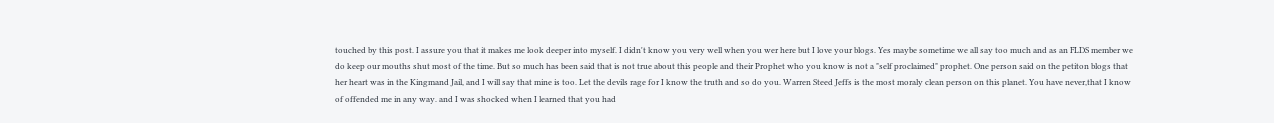touched by this post. I assure you that it makes me look deeper into myself. I didn't know you very well when you wer here but I love your blogs. Yes maybe sometime we all say too much and as an FLDS member we do keep our mouths shut most of the time. But so much has been said that is not true about this people and their Prophet who you know is not a "self proclaimed" prophet. One person said on the petiton blogs that her heart was in the Kingmand Jail, and I will say that mine is too. Let the devils rage for I know the truth and so do you. Warren Steed Jeffs is the most moraly clean person on this planet. You have never,that I know of offended me in any way. and I was shocked when I learned that you had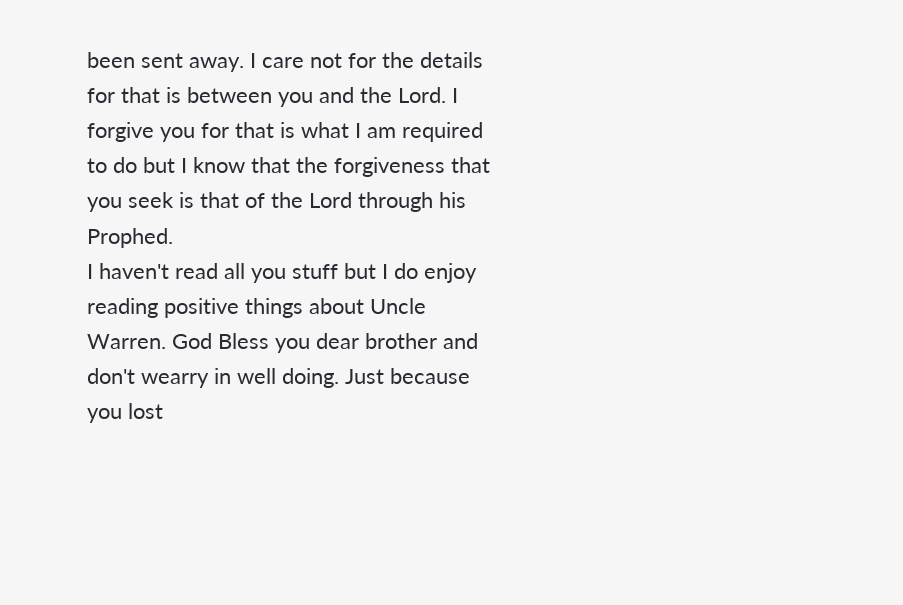been sent away. I care not for the details for that is between you and the Lord. I forgive you for that is what I am required to do but I know that the forgiveness that you seek is that of the Lord through his Prophed.
I haven't read all you stuff but I do enjoy reading positive things about Uncle Warren. God Bless you dear brother and don't wearry in well doing. Just because you lost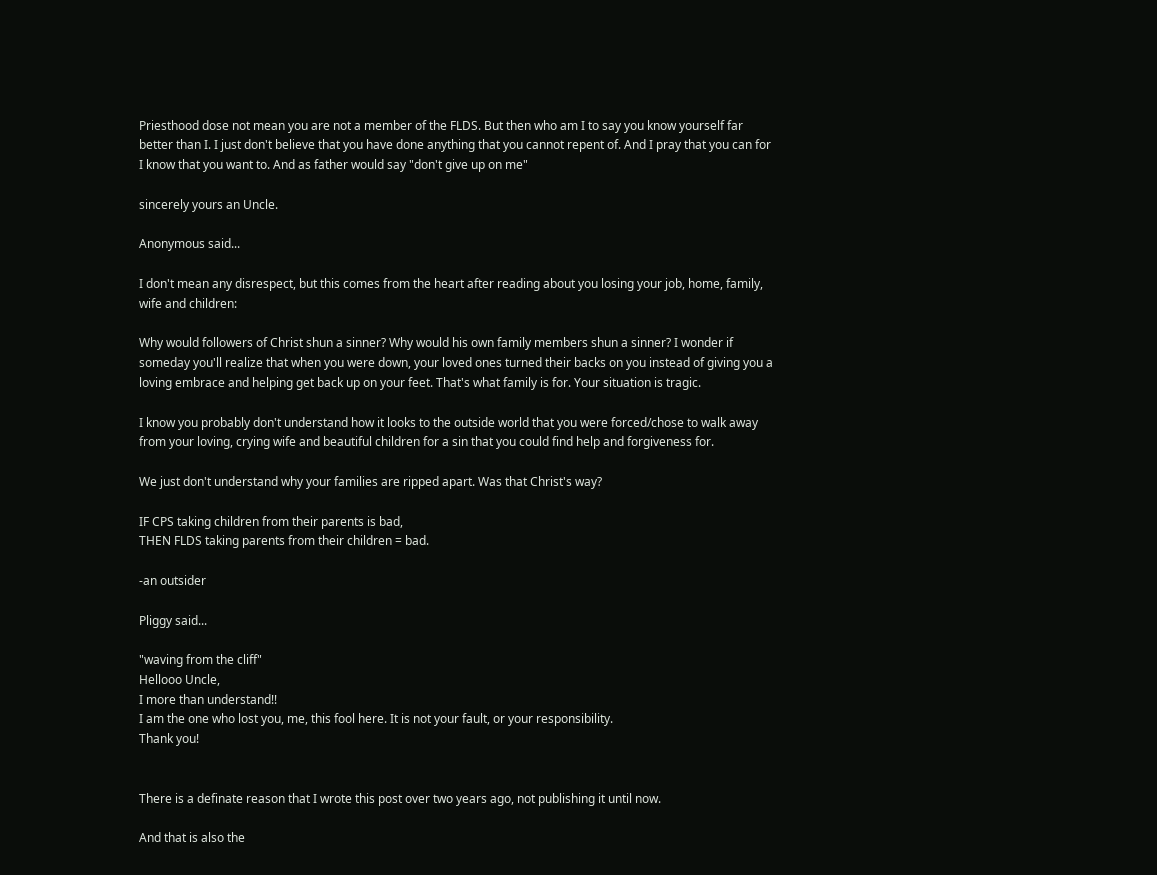Priesthood dose not mean you are not a member of the FLDS. But then who am I to say you know yourself far better than I. I just don't believe that you have done anything that you cannot repent of. And I pray that you can for I know that you want to. And as father would say "don't give up on me"

sincerely yours an Uncle.

Anonymous said...

I don't mean any disrespect, but this comes from the heart after reading about you losing your job, home, family, wife and children:

Why would followers of Christ shun a sinner? Why would his own family members shun a sinner? I wonder if someday you'll realize that when you were down, your loved ones turned their backs on you instead of giving you a loving embrace and helping get back up on your feet. That's what family is for. Your situation is tragic.

I know you probably don't understand how it looks to the outside world that you were forced/chose to walk away from your loving, crying wife and beautiful children for a sin that you could find help and forgiveness for.

We just don't understand why your families are ripped apart. Was that Christ's way?

IF CPS taking children from their parents is bad,
THEN FLDS taking parents from their children = bad.

-an outsider

Pliggy said...

"waving from the cliff"
Hellooo Uncle,
I more than understand!!
I am the one who lost you, me, this fool here. It is not your fault, or your responsibility.
Thank you!


There is a definate reason that I wrote this post over two years ago, not publishing it until now.

And that is also the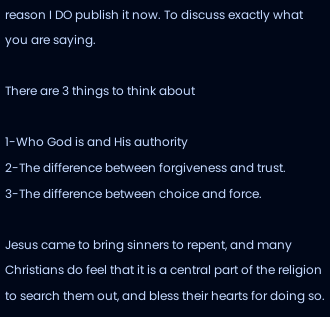reason I DO publish it now. To discuss exactly what you are saying.

There are 3 things to think about

1-Who God is and His authority
2-The difference between forgiveness and trust.
3-The difference between choice and force.

Jesus came to bring sinners to repent, and many Christians do feel that it is a central part of the religion to search them out, and bless their hearts for doing so.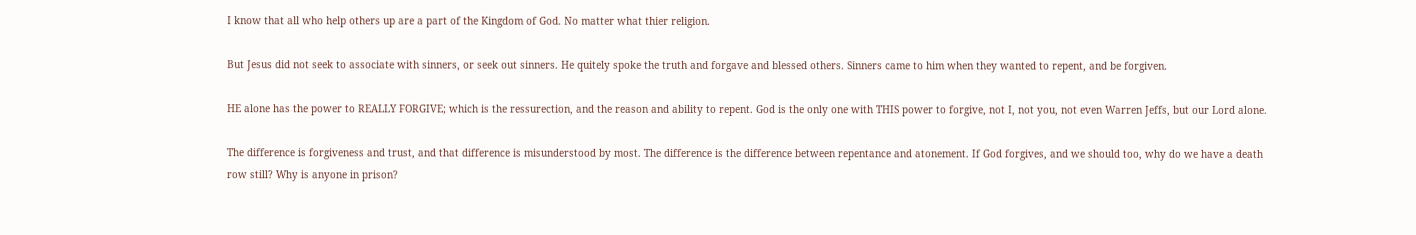I know that all who help others up are a part of the Kingdom of God. No matter what thier religion.

But Jesus did not seek to associate with sinners, or seek out sinners. He quitely spoke the truth and forgave and blessed others. Sinners came to him when they wanted to repent, and be forgiven.

HE alone has the power to REALLY FORGIVE; which is the ressurection, and the reason and ability to repent. God is the only one with THIS power to forgive, not I, not you, not even Warren Jeffs, but our Lord alone.

The difference is forgiveness and trust, and that difference is misunderstood by most. The difference is the difference between repentance and atonement. If God forgives, and we should too, why do we have a death row still? Why is anyone in prison?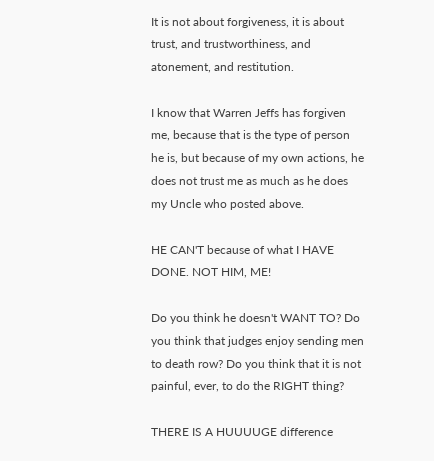It is not about forgiveness, it is about trust, and trustworthiness, and atonement, and restitution.

I know that Warren Jeffs has forgiven me, because that is the type of person he is, but because of my own actions, he does not trust me as much as he does my Uncle who posted above.

HE CAN'T because of what I HAVE DONE. NOT HIM, ME!

Do you think he doesn't WANT TO? Do you think that judges enjoy sending men to death row? Do you think that it is not painful, ever, to do the RIGHT thing?

THERE IS A HUUUUGE difference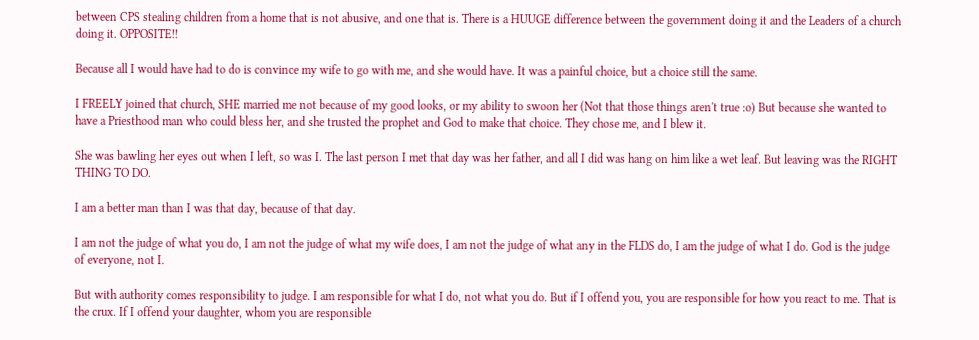between CPS stealing children from a home that is not abusive, and one that is. There is a HUUGE difference between the government doing it and the Leaders of a church doing it. OPPOSITE!!

Because all I would have had to do is convince my wife to go with me, and she would have. It was a painful choice, but a choice still the same.

I FREELY joined that church, SHE married me not because of my good looks, or my ability to swoon her (Not that those things aren't true :o) But because she wanted to have a Priesthood man who could bless her, and she trusted the prophet and God to make that choice. They chose me, and I blew it.

She was bawling her eyes out when I left, so was I. The last person I met that day was her father, and all I did was hang on him like a wet leaf. But leaving was the RIGHT THING TO DO.

I am a better man than I was that day, because of that day.

I am not the judge of what you do, I am not the judge of what my wife does, I am not the judge of what any in the FLDS do, I am the judge of what I do. God is the judge of everyone, not I.

But with authority comes responsibility to judge. I am responsible for what I do, not what you do. But if I offend you, you are responsible for how you react to me. That is the crux. If I offend your daughter, whom you are responsible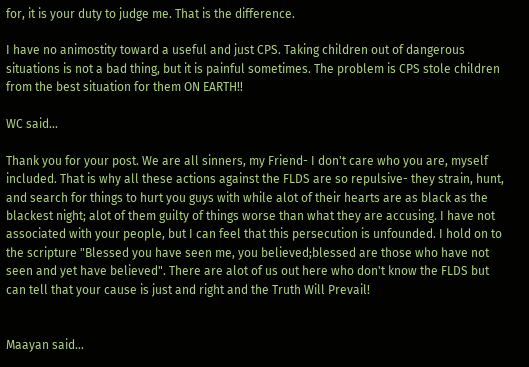for, it is your duty to judge me. That is the difference.

I have no animostity toward a useful and just CPS. Taking children out of dangerous situations is not a bad thing, but it is painful sometimes. The problem is CPS stole children from the best situation for them ON EARTH!!

WC said...

Thank you for your post. We are all sinners, my Friend- I don't care who you are, myself included. That is why all these actions against the FLDS are so repulsive- they strain, hunt, and search for things to hurt you guys with while alot of their hearts are as black as the blackest night; alot of them guilty of things worse than what they are accusing. I have not associated with your people, but I can feel that this persecution is unfounded. I hold on to the scripture "Blessed you have seen me, you believed;blessed are those who have not seen and yet have believed". There are alot of us out here who don't know the FLDS but can tell that your cause is just and right and the Truth Will Prevail!


Maayan said...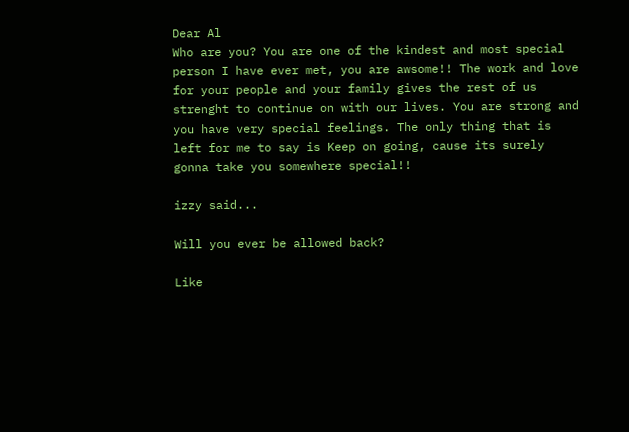Dear Al
Who are you? You are one of the kindest and most special person I have ever met, you are awsome!! The work and love for your people and your family gives the rest of us strenght to continue on with our lives. You are strong and you have very special feelings. The only thing that is left for me to say is Keep on going, cause its surely gonna take you somewhere special!!

izzy said...

Will you ever be allowed back?

Like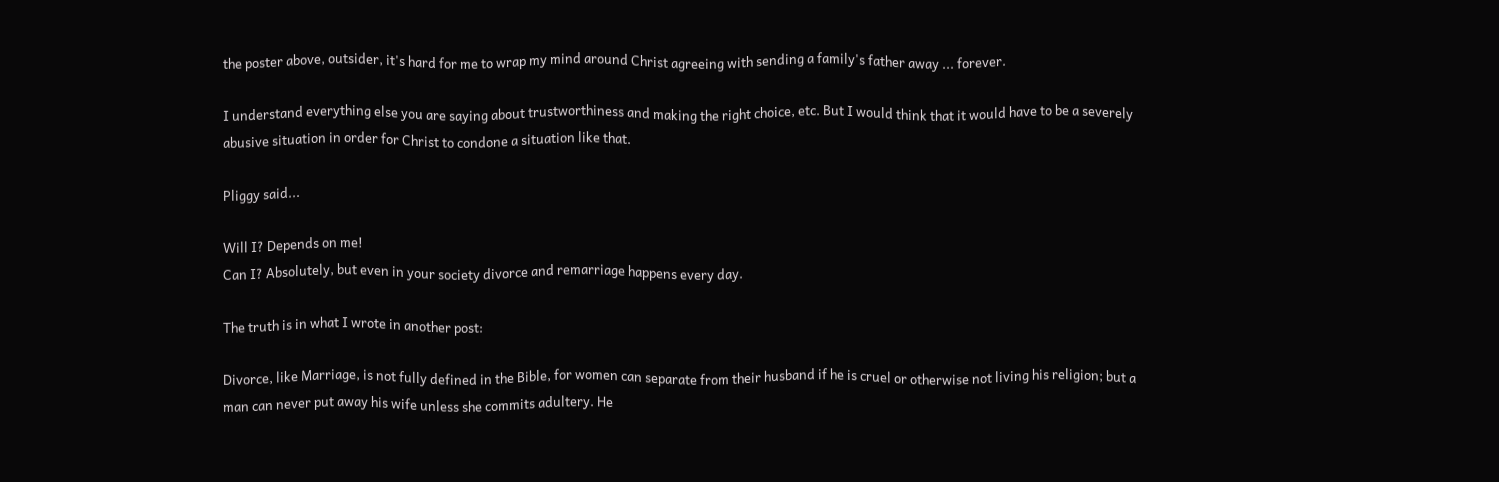the poster above, outsider, it's hard for me to wrap my mind around Christ agreeing with sending a family's father away ... forever.

I understand everything else you are saying about trustworthiness and making the right choice, etc. But I would think that it would have to be a severely abusive situation in order for Christ to condone a situation like that.

Pliggy said...

Will I? Depends on me!
Can I? Absolutely, but even in your society divorce and remarriage happens every day.

The truth is in what I wrote in another post:

Divorce, like Marriage, is not fully defined in the Bible, for women can separate from their husband if he is cruel or otherwise not living his religion; but a man can never put away his wife unless she commits adultery. He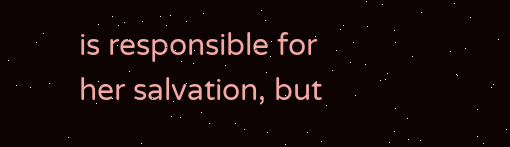is responsible for her salvation, but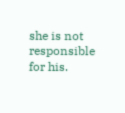she is not responsible for his.